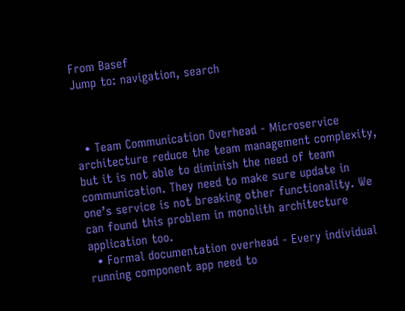From Basef
Jump to: navigation, search



  • Team Communication Overhead - Microservice architecture reduce the team management complexity, but it is not able to diminish the need of team communication. They need to make sure update in one’s service is not breaking other functionality. We can found this problem in monolith architecture application too.
  • Formal documentation overhead - Every individual running component app need to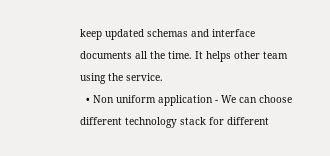keep updated schemas and interface documents all the time. It helps other team using the service.
  • Non uniform application - We can choose different technology stack for different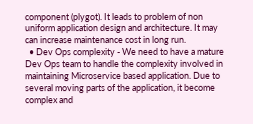component (plygot). It leads to problem of non uniform application design and architecture. It may can increase maintenance cost in long run.
  • Dev Ops complexity - We need to have a mature Dev Ops team to handle the complexity involved in maintaining Microservice based application. Due to several moving parts of the application, it become complex and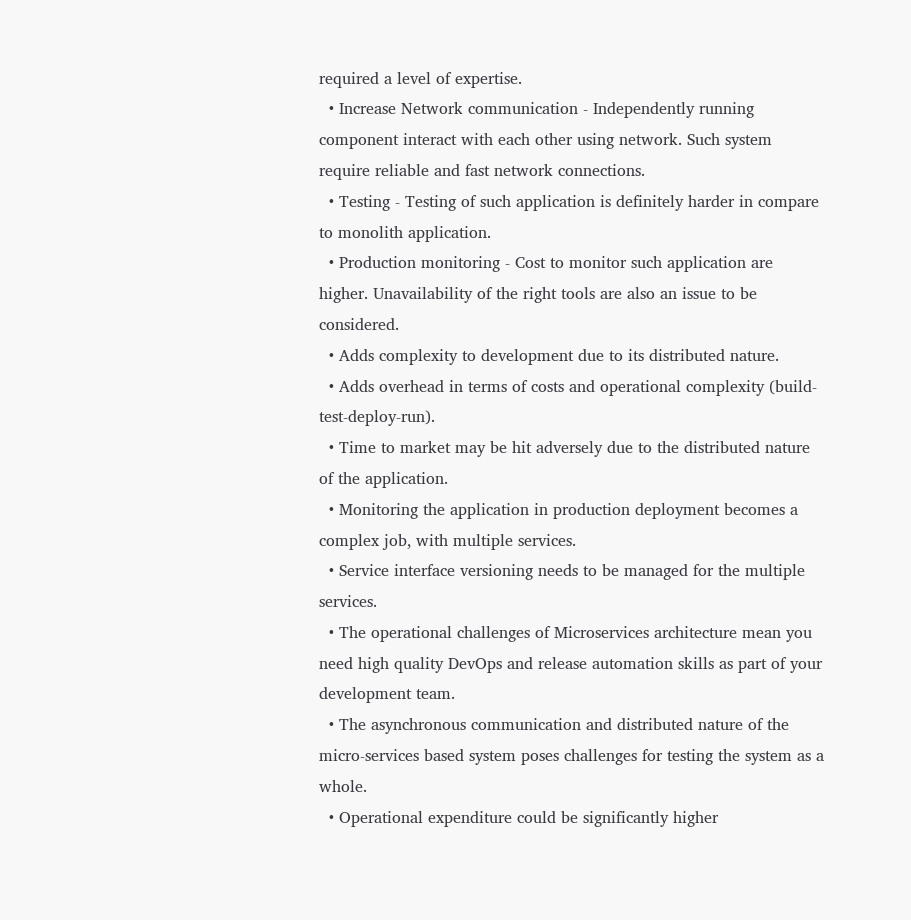required a level of expertise.
  • Increase Network communication - Independently running component interact with each other using network. Such system require reliable and fast network connections.
  • Testing - Testing of such application is definitely harder in compare to monolith application.
  • Production monitoring - Cost to monitor such application are higher. Unavailability of the right tools are also an issue to be considered.
  • Adds complexity to development due to its distributed nature.
  • Adds overhead in terms of costs and operational complexity (build-test-deploy-run).
  • Time to market may be hit adversely due to the distributed nature of the application.
  • Monitoring the application in production deployment becomes a complex job, with multiple services.
  • Service interface versioning needs to be managed for the multiple services.
  • The operational challenges of Microservices architecture mean you need high quality DevOps and release automation skills as part of your development team.
  • The asynchronous communication and distributed nature of the micro-services based system poses challenges for testing the system as a whole.
  • Operational expenditure could be significantly higher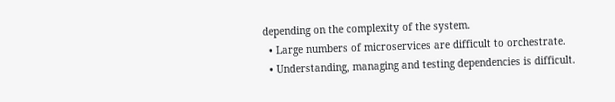depending on the complexity of the system.
  • Large numbers of microservices are difficult to orchestrate.
  • Understanding, managing and testing dependencies is difficult.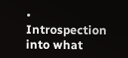• Introspection into what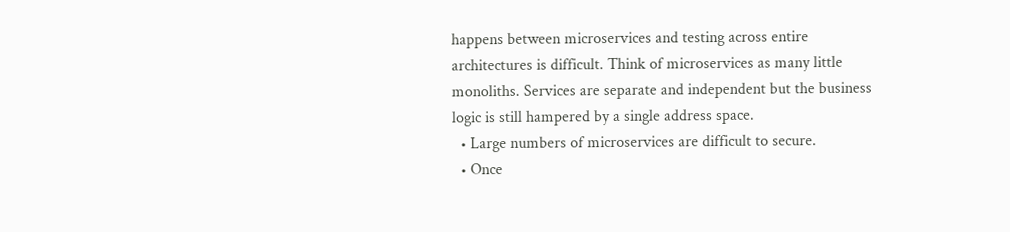happens between microservices and testing across entire architectures is difficult. Think of microservices as many little monoliths. Services are separate and independent but the business logic is still hampered by a single address space.
  • Large numbers of microservices are difficult to secure.
  • Once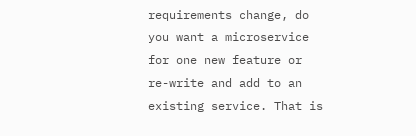requirements change, do you want a microservice for one new feature or re-write and add to an existing service. That is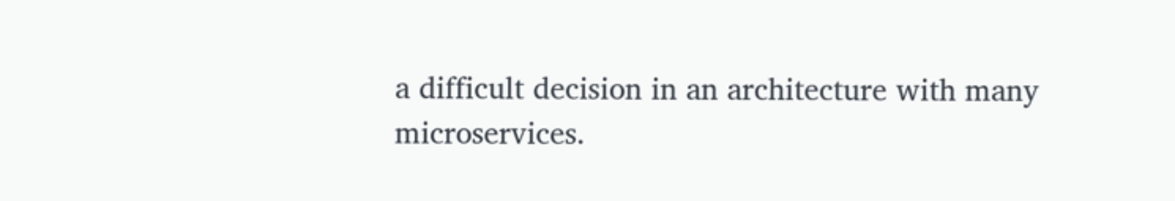a difficult decision in an architecture with many microservices.